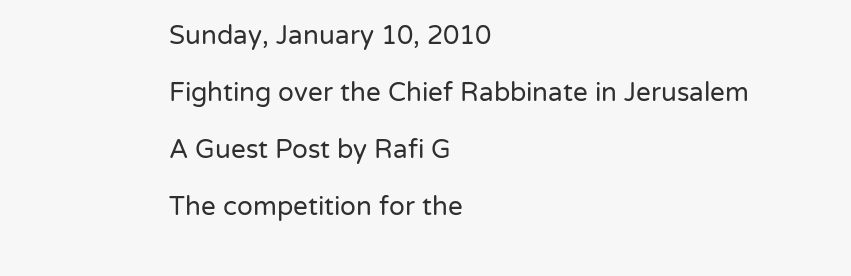Sunday, January 10, 2010

Fighting over the Chief Rabbinate in Jerusalem

A Guest Post by Rafi G

The competition for the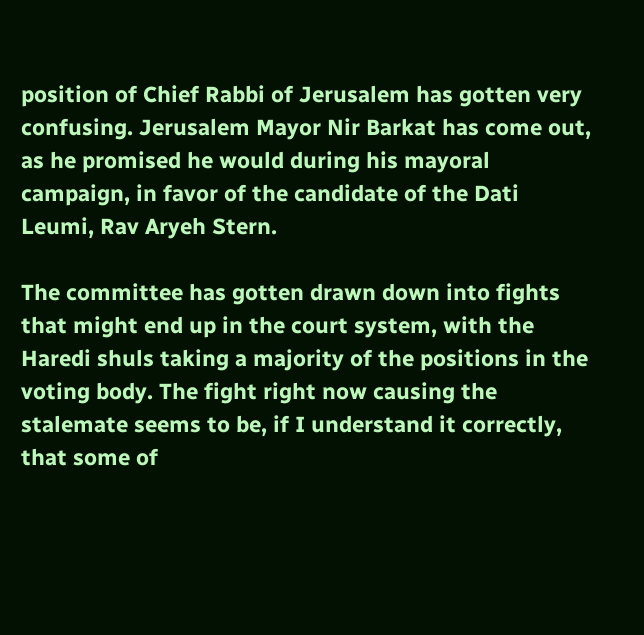position of Chief Rabbi of Jerusalem has gotten very confusing. Jerusalem Mayor Nir Barkat has come out, as he promised he would during his mayoral campaign, in favor of the candidate of the Dati Leumi, Rav Aryeh Stern.

The committee has gotten drawn down into fights that might end up in the court system, with the Haredi shuls taking a majority of the positions in the voting body. The fight right now causing the stalemate seems to be, if I understand it correctly, that some of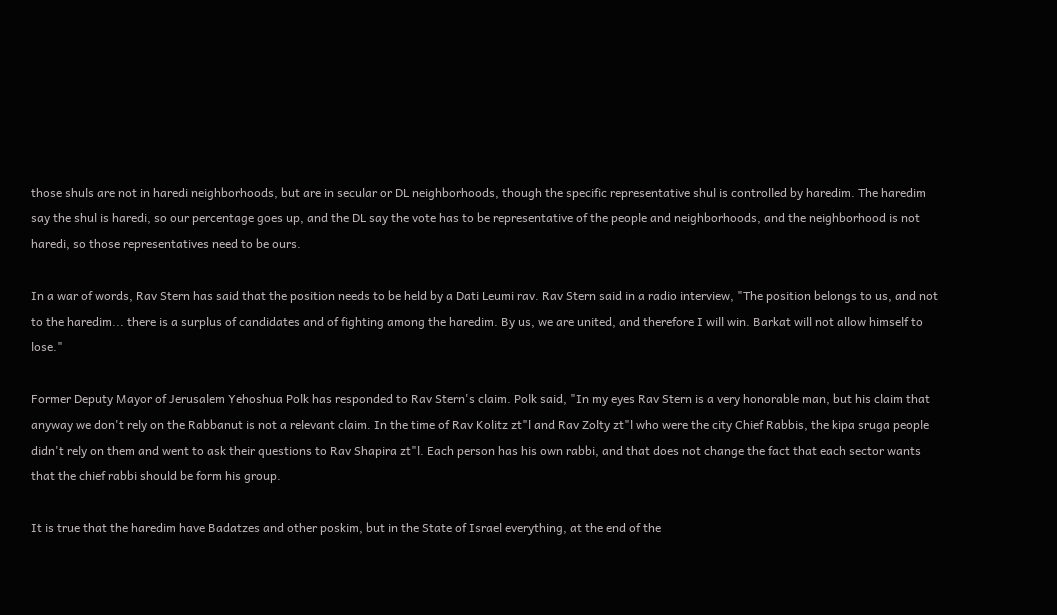those shuls are not in haredi neighborhoods, but are in secular or DL neighborhoods, though the specific representative shul is controlled by haredim. The haredim say the shul is haredi, so our percentage goes up, and the DL say the vote has to be representative of the people and neighborhoods, and the neighborhood is not haredi, so those representatives need to be ours.

In a war of words, Rav Stern has said that the position needs to be held by a Dati Leumi rav. Rav Stern said in a radio interview, "The position belongs to us, and not to the haredim... there is a surplus of candidates and of fighting among the haredim. By us, we are united, and therefore I will win. Barkat will not allow himself to lose."

Former Deputy Mayor of Jerusalem Yehoshua Polk has responded to Rav Stern's claim. Polk said, "In my eyes Rav Stern is a very honorable man, but his claim that anyway we don't rely on the Rabbanut is not a relevant claim. In the time of Rav Kolitz zt"l and Rav Zolty zt"l who were the city Chief Rabbis, the kipa sruga people didn't rely on them and went to ask their questions to Rav Shapira zt"l. Each person has his own rabbi, and that does not change the fact that each sector wants that the chief rabbi should be form his group.

It is true that the haredim have Badatzes and other poskim, but in the State of Israel everything, at the end of the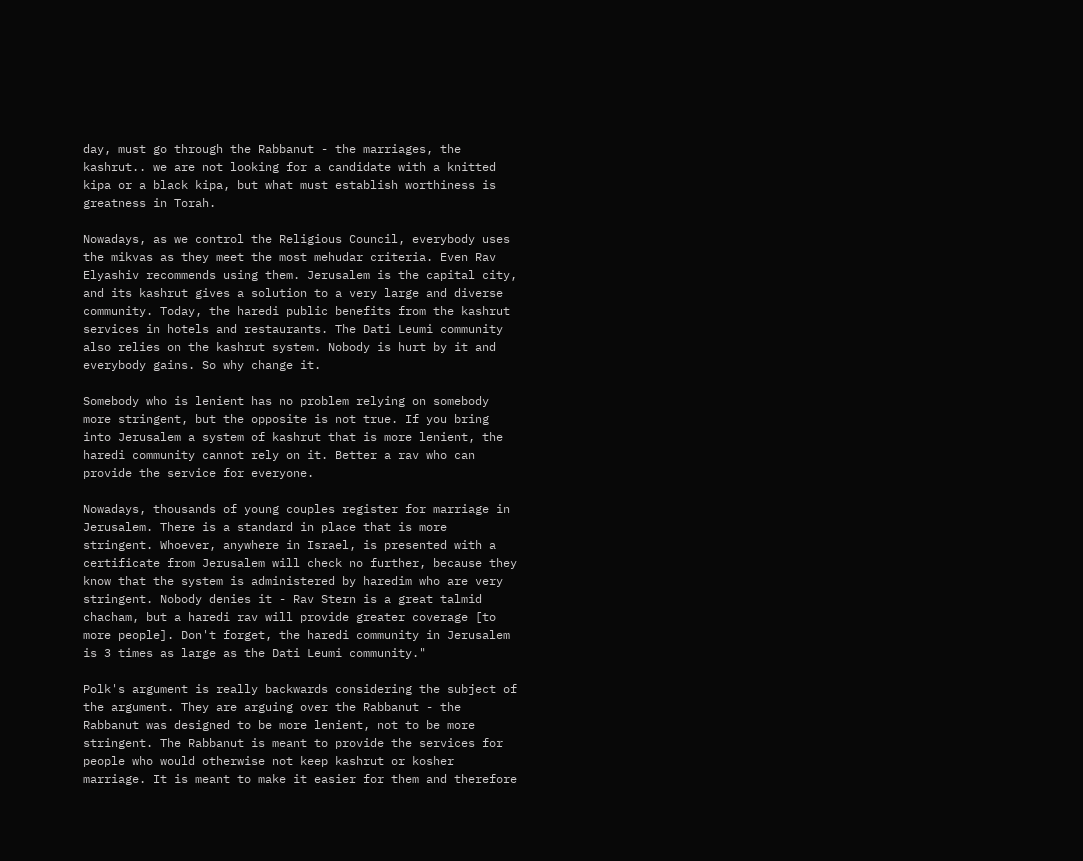day, must go through the Rabbanut - the marriages, the kashrut.. we are not looking for a candidate with a knitted kipa or a black kipa, but what must establish worthiness is greatness in Torah.

Nowadays, as we control the Religious Council, everybody uses the mikvas as they meet the most mehudar criteria. Even Rav Elyashiv recommends using them. Jerusalem is the capital city, and its kashrut gives a solution to a very large and diverse community. Today, the haredi public benefits from the kashrut services in hotels and restaurants. The Dati Leumi community also relies on the kashrut system. Nobody is hurt by it and everybody gains. So why change it.

Somebody who is lenient has no problem relying on somebody more stringent, but the opposite is not true. If you bring into Jerusalem a system of kashrut that is more lenient, the haredi community cannot rely on it. Better a rav who can provide the service for everyone.

Nowadays, thousands of young couples register for marriage in Jerusalem. There is a standard in place that is more stringent. Whoever, anywhere in Israel, is presented with a certificate from Jerusalem will check no further, because they know that the system is administered by haredim who are very stringent. Nobody denies it - Rav Stern is a great talmid chacham, but a haredi rav will provide greater coverage [to more people]. Don't forget, the haredi community in Jerusalem is 3 times as large as the Dati Leumi community."

Polk's argument is really backwards considering the subject of the argument. They are arguing over the Rabbanut - the Rabbanut was designed to be more lenient, not to be more stringent. The Rabbanut is meant to provide the services for people who would otherwise not keep kashrut or kosher marriage. It is meant to make it easier for them and therefore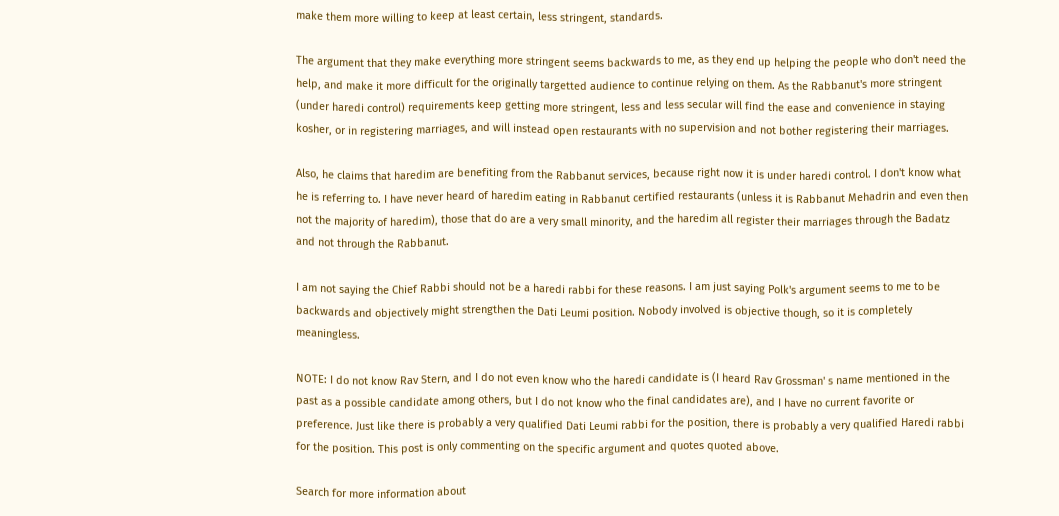make them more willing to keep at least certain, less stringent, standards.

The argument that they make everything more stringent seems backwards to me, as they end up helping the people who don't need the help, and make it more difficult for the originally targetted audience to continue relying on them. As the Rabbanut's more stringent (under haredi control) requirements keep getting more stringent, less and less secular will find the ease and convenience in staying kosher, or in registering marriages, and will instead open restaurants with no supervision and not bother registering their marriages.

Also, he claims that haredim are benefiting from the Rabbanut services, because right now it is under haredi control. I don't know what he is referring to. I have never heard of haredim eating in Rabbanut certified restaurants (unless it is Rabbanut Mehadrin and even then not the majority of haredim), those that do are a very small minority, and the haredim all register their marriages through the Badatz and not through the Rabbanut.

I am not saying the Chief Rabbi should not be a haredi rabbi for these reasons. I am just saying Polk's argument seems to me to be backwards and objectively might strengthen the Dati Leumi position. Nobody involved is objective though, so it is completely meaningless.

NOTE: I do not know Rav Stern, and I do not even know who the haredi candidate is (I heard Rav Grossman' s name mentioned in the past as a possible candidate among others, but I do not know who the final candidates are), and I have no current favorite or preference. Just like there is probably a very qualified Dati Leumi rabbi for the position, there is probably a very qualified Haredi rabbi for the position. This post is only commenting on the specific argument and quotes quoted above.

Search for more information about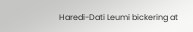Haredi-Dati Leumi bickering at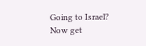Going to Israel?
Now get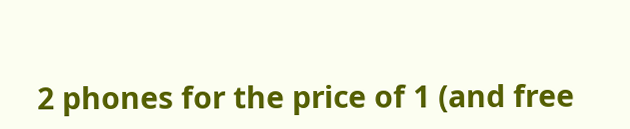2 phones for the price of 1 (and free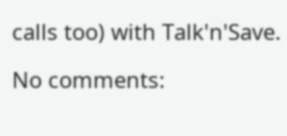calls too) with Talk'n'Save.

No comments: